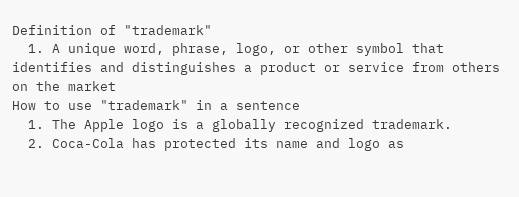Definition of "trademark"
  1. A unique word, phrase, logo, or other symbol that identifies and distinguishes a product or service from others on the market
How to use "trademark" in a sentence
  1. The Apple logo is a globally recognized trademark.
  2. Coca-Cola has protected its name and logo as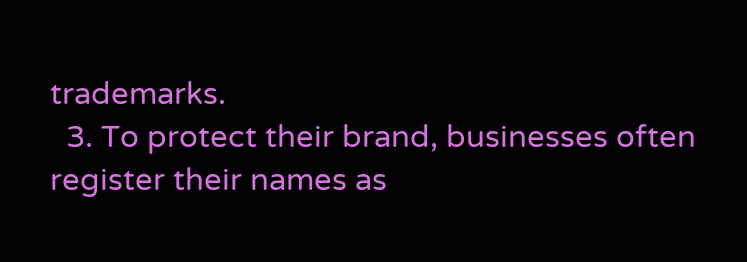trademarks.
  3. To protect their brand, businesses often register their names as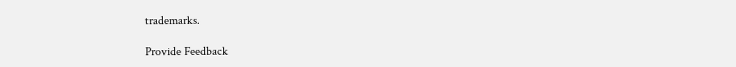trademarks.

Provide Feedback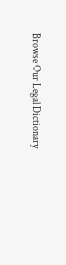Browse Our Legal Dictionary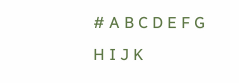# A B C D E F G H I J K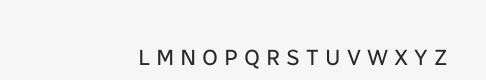L M N O P Q R S T U V W X Y Z